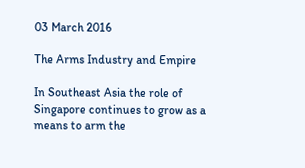03 March 2016

The Arms Industry and Empire

In Southeast Asia the role of Singapore continues to grow as a means to arm the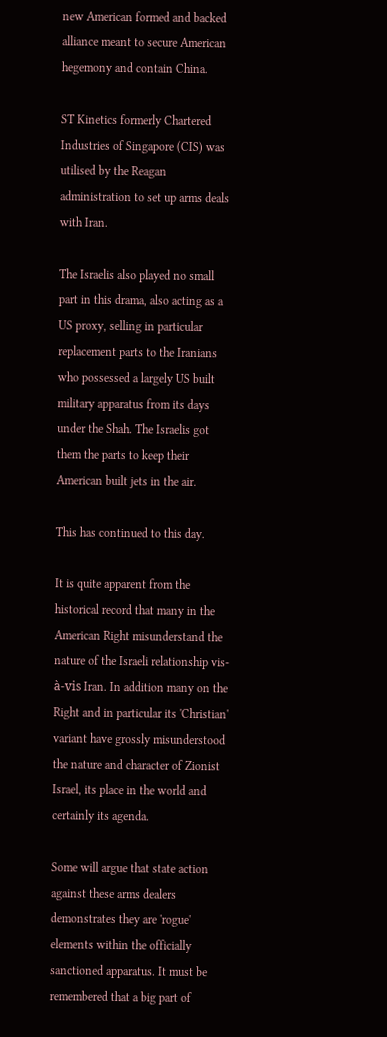new American formed and backed alliance meant to secure American hegemony and contain China.

ST Kinetics formerly Chartered Industries of Singapore (CIS) was utilised by the Reagan administration to set up arms deals with Iran.

The Israelis also played no small part in this drama, also acting as a US proxy, selling in particular replacement parts to the Iranians who possessed a largely US built military apparatus from its days under the Shah. The Israelis got them the parts to keep their American built jets in the air.

This has continued to this day.

It is quite apparent from the historical record that many in the American Right misunderstand the nature of the Israeli relationship vis-à-vis Iran. In addition many on the Right and in particular its 'Christian' variant have grossly misunderstood the nature and character of Zionist Israel, its place in the world and certainly its agenda.

Some will argue that state action against these arms dealers demonstrates they are 'rogue' elements within the officially sanctioned apparatus. It must be remembered that a big part of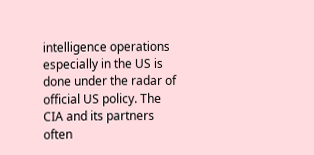intelligence operations especially in the US is done under the radar of official US policy. The CIA and its partners often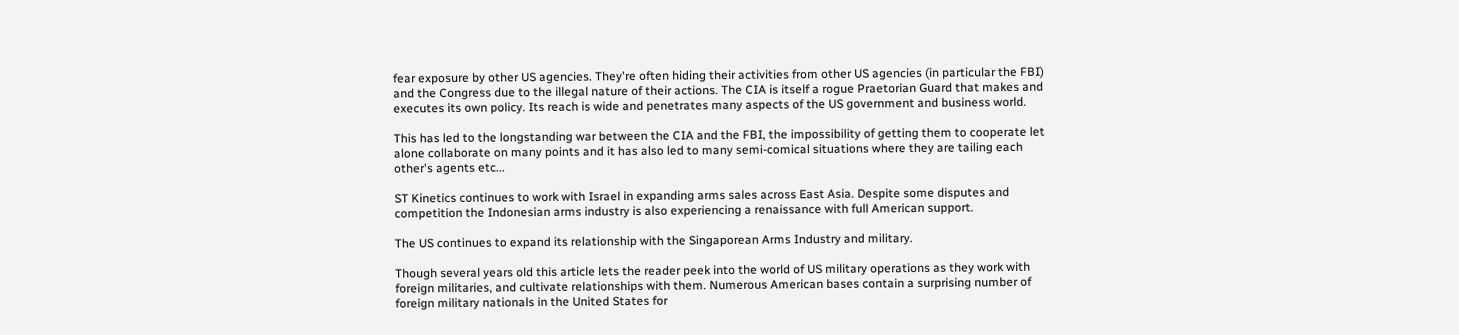fear exposure by other US agencies. They're often hiding their activities from other US agencies (in particular the FBI) and the Congress due to the illegal nature of their actions. The CIA is itself a rogue Praetorian Guard that makes and executes its own policy. Its reach is wide and penetrates many aspects of the US government and business world.

This has led to the longstanding war between the CIA and the FBI, the impossibility of getting them to cooperate let alone collaborate on many points and it has also led to many semi-comical situations where they are tailing each other's agents etc...

ST Kinetics continues to work with Israel in expanding arms sales across East Asia. Despite some disputes and competition the Indonesian arms industry is also experiencing a renaissance with full American support.

The US continues to expand its relationship with the Singaporean Arms Industry and military.

Though several years old this article lets the reader peek into the world of US military operations as they work with foreign militaries, and cultivate relationships with them. Numerous American bases contain a surprising number of foreign military nationals in the United States for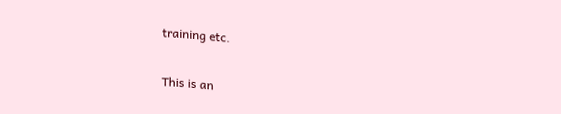training etc.

This is an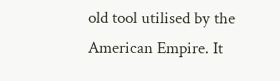old tool utilised by the American Empire. It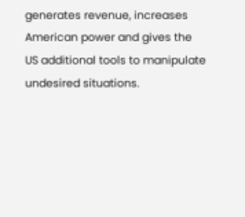generates revenue, increases American power and gives the US additional tools to manipulate undesired situations.